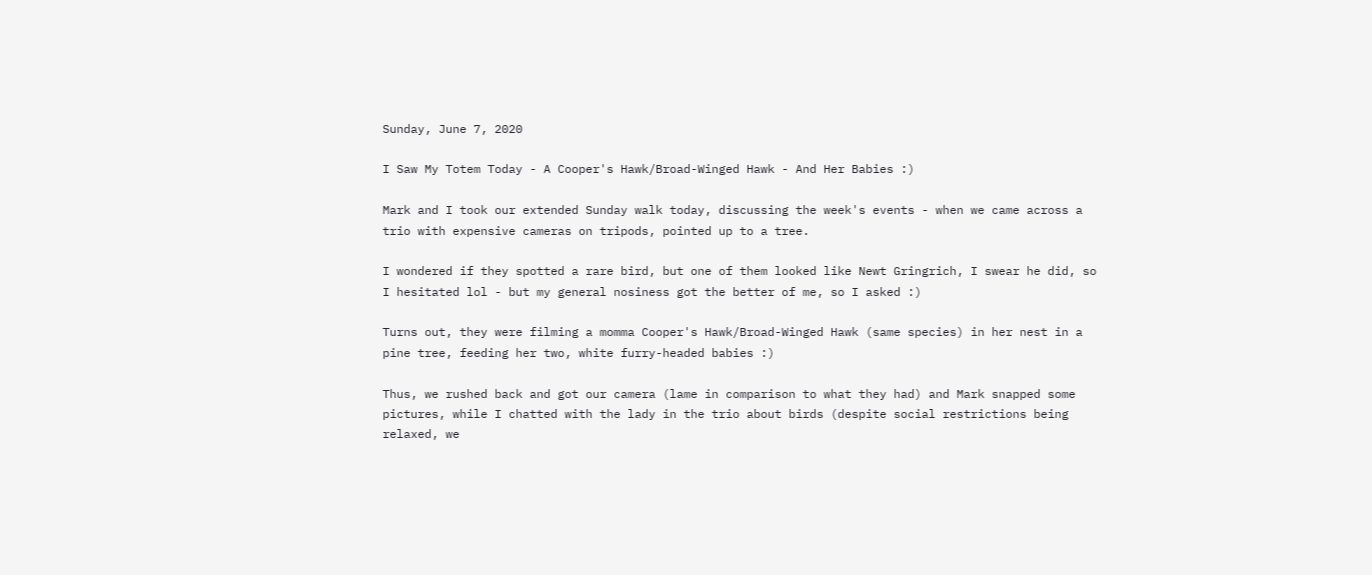Sunday, June 7, 2020

I Saw My Totem Today - A Cooper's Hawk/Broad-Winged Hawk - And Her Babies :)

Mark and I took our extended Sunday walk today, discussing the week's events - when we came across a trio with expensive cameras on tripods, pointed up to a tree.

I wondered if they spotted a rare bird, but one of them looked like Newt Gringrich, I swear he did, so I hesitated lol - but my general nosiness got the better of me, so I asked :)

Turns out, they were filming a momma Cooper's Hawk/Broad-Winged Hawk (same species) in her nest in a pine tree, feeding her two, white furry-headed babies :)

Thus, we rushed back and got our camera (lame in comparison to what they had) and Mark snapped some pictures, while I chatted with the lady in the trio about birds (despite social restrictions being relaxed, we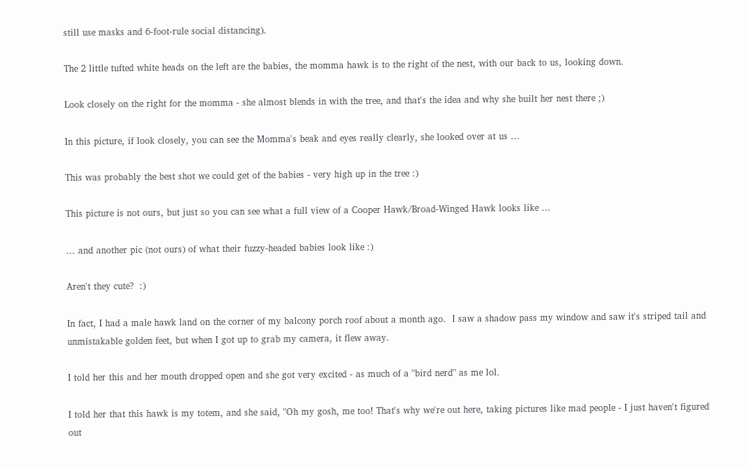still use masks and 6-foot-rule social distancing).

The 2 little tufted white heads on the left are the babies, the momma hawk is to the right of the nest, with our back to us, looking down.

Look closely on the right for the momma - she almost blends in with the tree, and that's the idea and why she built her nest there ;)

In this picture, if look closely, you can see the Momma's beak and eyes really clearly, she looked over at us ...

This was probably the best shot we could get of the babies - very high up in the tree :)

This picture is not ours, but just so you can see what a full view of a Cooper Hawk/Broad-Winged Hawk looks like ...

... and another pic (not ours) of what their fuzzy-headed babies look like :)

Aren't they cute?  :)

In fact, I had a male hawk land on the corner of my balcony porch roof about a month ago.  I saw a shadow pass my window and saw it's striped tail and unmistakable golden feet, but when I got up to grab my camera, it flew away.

I told her this and her mouth dropped open and she got very excited - as much of a "bird nerd" as me lol.

I told her that this hawk is my totem, and she said, "Oh my gosh, me too! That's why we're out here, taking pictures like mad people - I just haven't figured out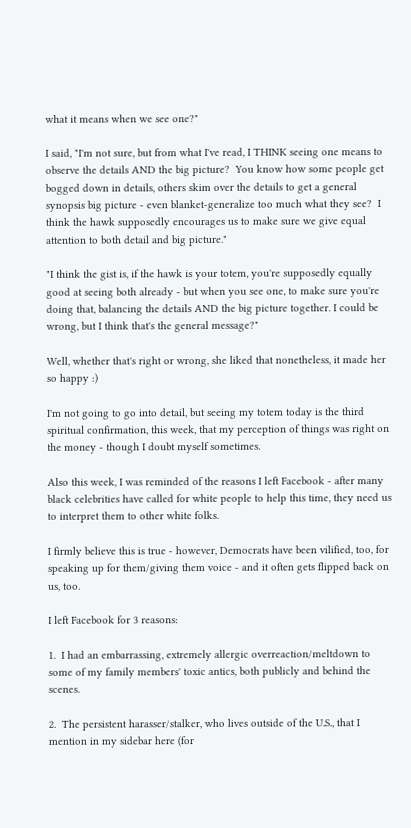what it means when we see one?"

I said, "I'm not sure, but from what I've read, I THINK seeing one means to observe the details AND the big picture?  You know how some people get bogged down in details, others skim over the details to get a general synopsis big picture - even blanket-generalize too much what they see?  I think the hawk supposedly encourages us to make sure we give equal attention to both detail and big picture."

"I think the gist is, if the hawk is your totem, you're supposedly equally good at seeing both already - but when you see one, to make sure you're doing that, balancing the details AND the big picture together. I could be wrong, but I think that's the general message?"

Well, whether that's right or wrong, she liked that nonetheless, it made her so happy :)

I'm not going to go into detail, but seeing my totem today is the third spiritual confirmation, this week, that my perception of things was right on the money - though I doubt myself sometimes.

Also this week, I was reminded of the reasons I left Facebook - after many black celebrities have called for white people to help this time, they need us to interpret them to other white folks.

I firmly believe this is true - however, Democrats have been vilified, too, for speaking up for them/giving them voice - and it often gets flipped back on us, too.

I left Facebook for 3 reasons:

1.  I had an embarrassing, extremely allergic overreaction/meltdown to some of my family members' toxic antics, both publicly and behind the scenes.

2.  The persistent harasser/stalker, who lives outside of the U.S., that I mention in my sidebar here (for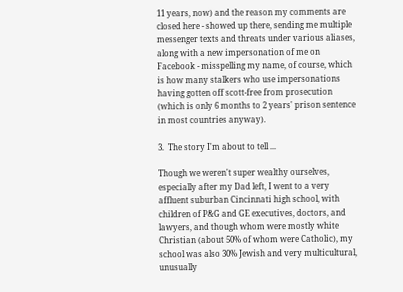11 years, now) and the reason my comments are closed here - showed up there, sending me multiple messenger texts and threats under various aliases, along with a new impersonation of me on Facebook - misspelling my name, of course, which is how many stalkers who use impersonations having gotten off scott-free from prosecution (which is only 6 months to 2 years' prison sentence in most countries anyway).

3.  The story I'm about to tell ...

Though we weren't super wealthy ourselves, especially after my Dad left, I went to a very affluent suburban Cincinnati high school, with children of P&G and GE executives, doctors, and lawyers, and though whom were mostly white Christian (about 50% of whom were Catholic), my school was also 30% Jewish and very multicultural, unusually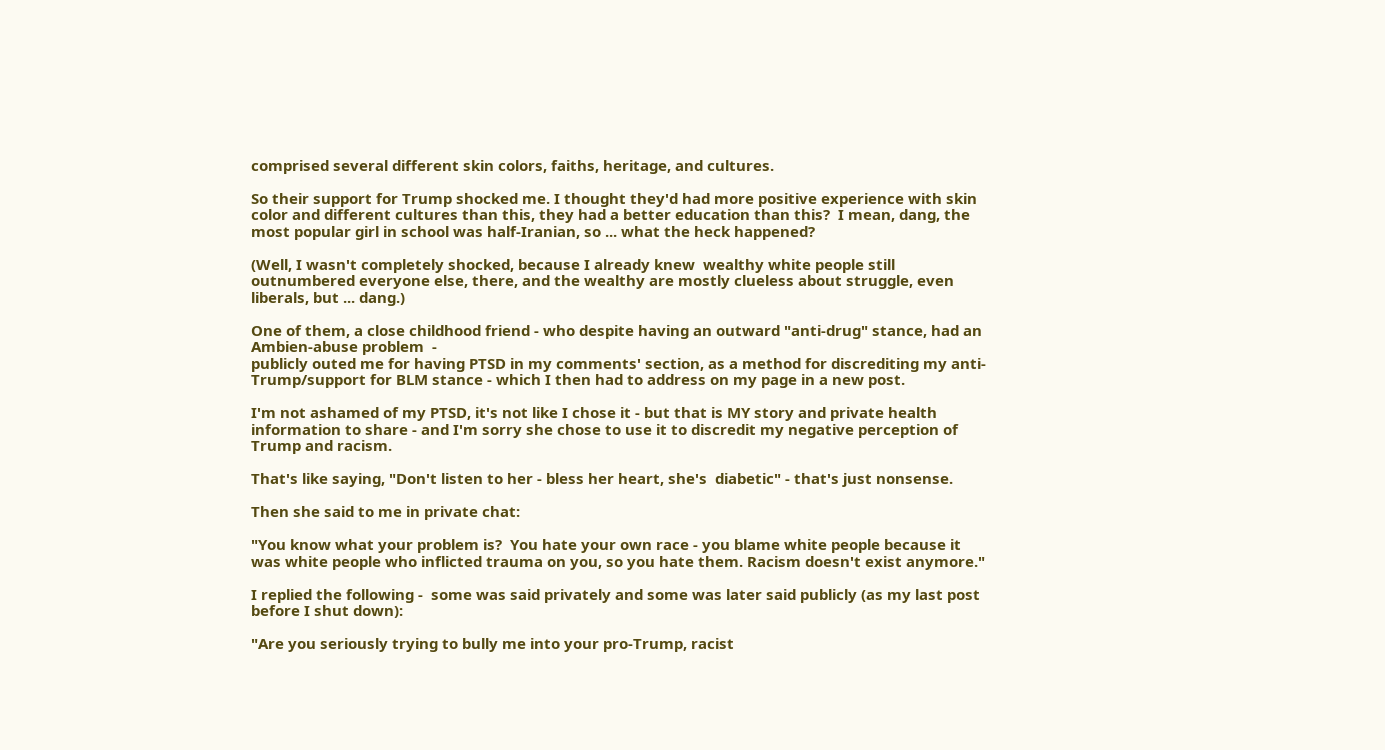comprised several different skin colors, faiths, heritage, and cultures.

So their support for Trump shocked me. I thought they'd had more positive experience with skin color and different cultures than this, they had a better education than this?  I mean, dang, the most popular girl in school was half-Iranian, so ... what the heck happened?

(Well, I wasn't completely shocked, because I already knew  wealthy white people still outnumbered everyone else, there, and the wealthy are mostly clueless about struggle, even liberals, but ... dang.)

One of them, a close childhood friend - who despite having an outward "anti-drug" stance, had an Ambien-abuse problem  -
publicly outed me for having PTSD in my comments' section, as a method for discrediting my anti-Trump/support for BLM stance - which I then had to address on my page in a new post.

I'm not ashamed of my PTSD, it's not like I chose it - but that is MY story and private health information to share - and I'm sorry she chose to use it to discredit my negative perception of Trump and racism.

That's like saying, "Don't listen to her - bless her heart, she's  diabetic" - that's just nonsense.

Then she said to me in private chat:

"You know what your problem is?  You hate your own race - you blame white people because it was white people who inflicted trauma on you, so you hate them. Racism doesn't exist anymore."

I replied the following -  some was said privately and some was later said publicly (as my last post before I shut down):

"Are you seriously trying to bully me into your pro-Trump, racist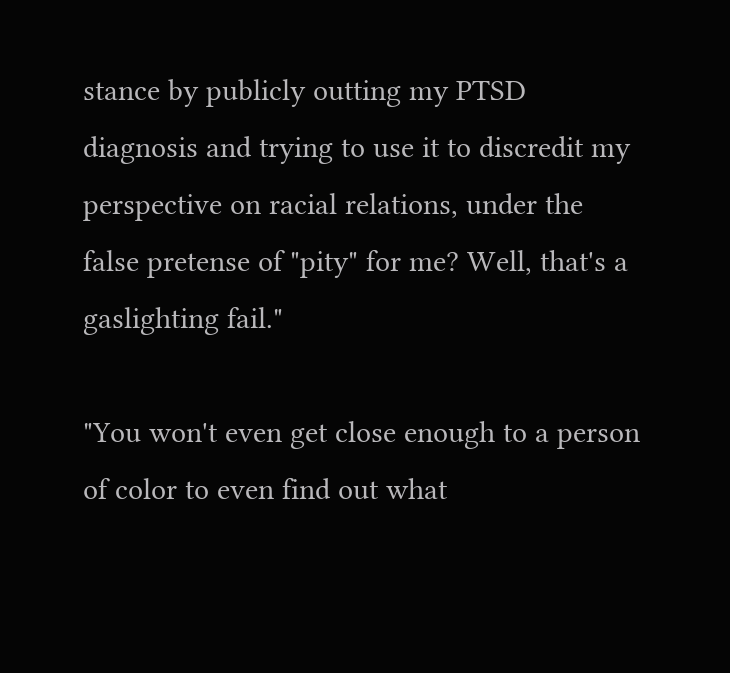stance by publicly outting my PTSD diagnosis and trying to use it to discredit my perspective on racial relations, under the false pretense of "pity" for me? Well, that's a gaslighting fail."

"You won't even get close enough to a person of color to even find out what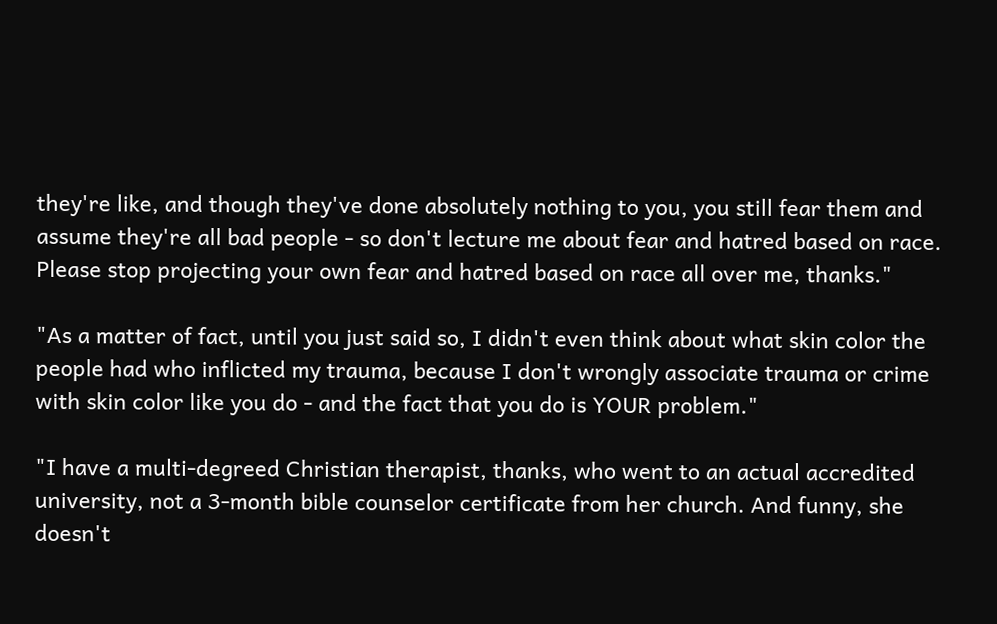they're like, and though they've done absolutely nothing to you, you still fear them and assume they're all bad people - so don't lecture me about fear and hatred based on race. Please stop projecting your own fear and hatred based on race all over me, thanks."

"As a matter of fact, until you just said so, I didn't even think about what skin color the people had who inflicted my trauma, because I don't wrongly associate trauma or crime with skin color like you do - and the fact that you do is YOUR problem."

"I have a multi-degreed Christian therapist, thanks, who went to an actual accredited university, not a 3-month bible counselor certificate from her church. And funny, she doesn't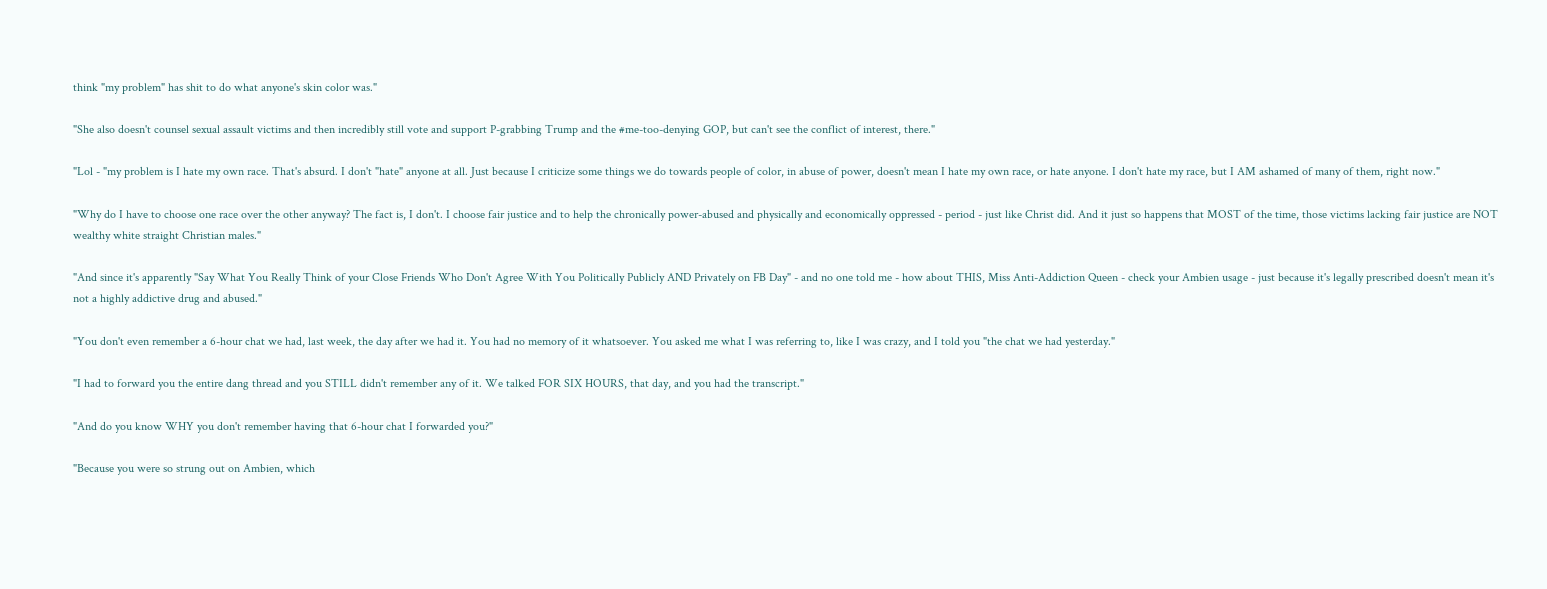think "my problem" has shit to do what anyone's skin color was."

"She also doesn't counsel sexual assault victims and then incredibly still vote and support P-grabbing Trump and the #me-too-denying GOP, but can't see the conflict of interest, there."

"Lol - "my problem is I hate my own race. That's absurd. I don't "hate" anyone at all. Just because I criticize some things we do towards people of color, in abuse of power, doesn't mean I hate my own race, or hate anyone. I don't hate my race, but I AM ashamed of many of them, right now."

"Why do I have to choose one race over the other anyway? The fact is, I don't. I choose fair justice and to help the chronically power-abused and physically and economically oppressed - period - just like Christ did. And it just so happens that MOST of the time, those victims lacking fair justice are NOT wealthy white straight Christian males."

"And since it's apparently "Say What You Really Think of your Close Friends Who Don't Agree With You Politically Publicly AND Privately on FB Day" - and no one told me - how about THIS, Miss Anti-Addiction Queen - check your Ambien usage - just because it's legally prescribed doesn't mean it's not a highly addictive drug and abused."

"You don't even remember a 6-hour chat we had, last week, the day after we had it. You had no memory of it whatsoever. You asked me what I was referring to, like I was crazy, and I told you "the chat we had yesterday."

"I had to forward you the entire dang thread and you STILL didn't remember any of it. We talked FOR SIX HOURS, that day, and you had the transcript."

"And do you know WHY you don't remember having that 6-hour chat I forwarded you?"

"Because you were so strung out on Ambien, which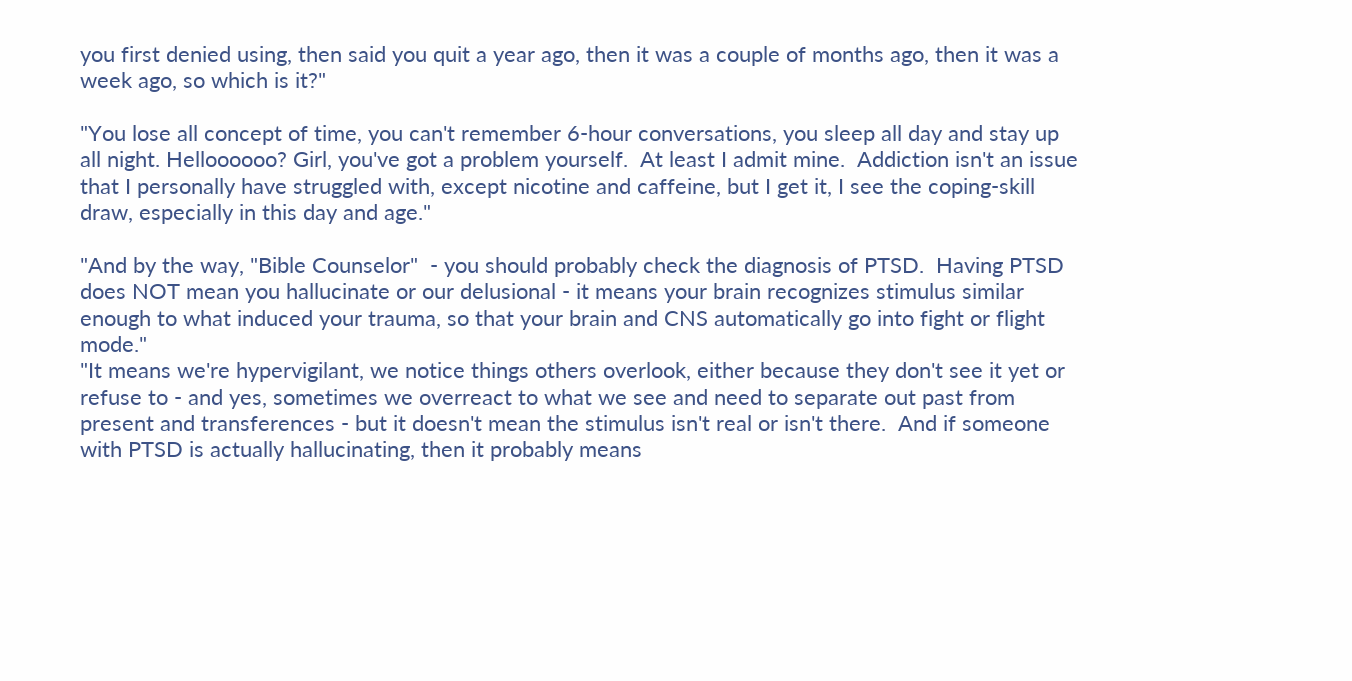you first denied using, then said you quit a year ago, then it was a couple of months ago, then it was a week ago, so which is it?"

"You lose all concept of time, you can't remember 6-hour conversations, you sleep all day and stay up all night. Helloooooo? Girl, you've got a problem yourself.  At least I admit mine.  Addiction isn't an issue that I personally have struggled with, except nicotine and caffeine, but I get it, I see the coping-skill draw, especially in this day and age."

"And by the way, "Bible Counselor"  - you should probably check the diagnosis of PTSD.  Having PTSD does NOT mean you hallucinate or our delusional - it means your brain recognizes stimulus similar enough to what induced your trauma, so that your brain and CNS automatically go into fight or flight mode."
"It means we're hypervigilant, we notice things others overlook, either because they don't see it yet or refuse to - and yes, sometimes we overreact to what we see and need to separate out past from present and transferences - but it doesn't mean the stimulus isn't real or isn't there.  And if someone with PTSD is actually hallucinating, then it probably means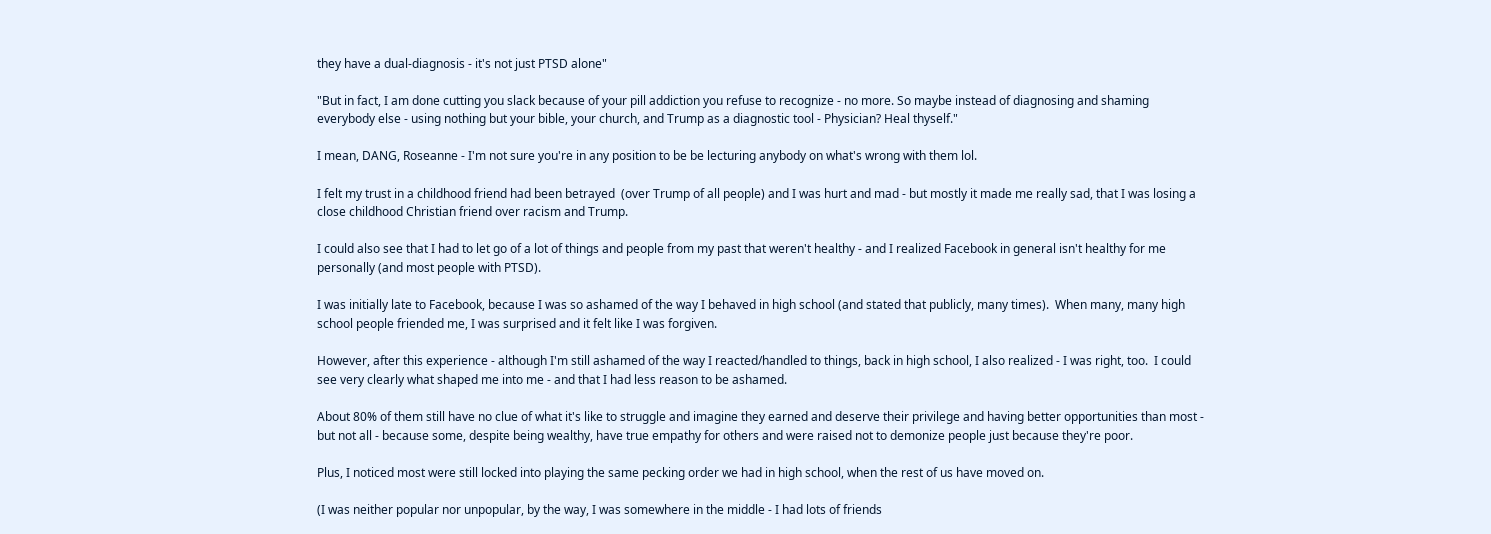they have a dual-diagnosis - it's not just PTSD alone"

"But in fact, I am done cutting you slack because of your pill addiction you refuse to recognize - no more. So maybe instead of diagnosing and shaming everybody else - using nothing but your bible, your church, and Trump as a diagnostic tool - Physician? Heal thyself."

I mean, DANG, Roseanne - I'm not sure you're in any position to be be lecturing anybody on what's wrong with them lol.

I felt my trust in a childhood friend had been betrayed  (over Trump of all people) and I was hurt and mad - but mostly it made me really sad, that I was losing a close childhood Christian friend over racism and Trump.

I could also see that I had to let go of a lot of things and people from my past that weren't healthy - and I realized Facebook in general isn't healthy for me personally (and most people with PTSD).

I was initially late to Facebook, because I was so ashamed of the way I behaved in high school (and stated that publicly, many times).  When many, many high school people friended me, I was surprised and it felt like I was forgiven.

However, after this experience - although I'm still ashamed of the way I reacted/handled to things, back in high school, I also realized - I was right, too.  I could see very clearly what shaped me into me - and that I had less reason to be ashamed.

About 80% of them still have no clue of what it's like to struggle and imagine they earned and deserve their privilege and having better opportunities than most - but not all - because some, despite being wealthy, have true empathy for others and were raised not to demonize people just because they're poor.

Plus, I noticed most were still locked into playing the same pecking order we had in high school, when the rest of us have moved on.

(I was neither popular nor unpopular, by the way, I was somewhere in the middle - I had lots of friends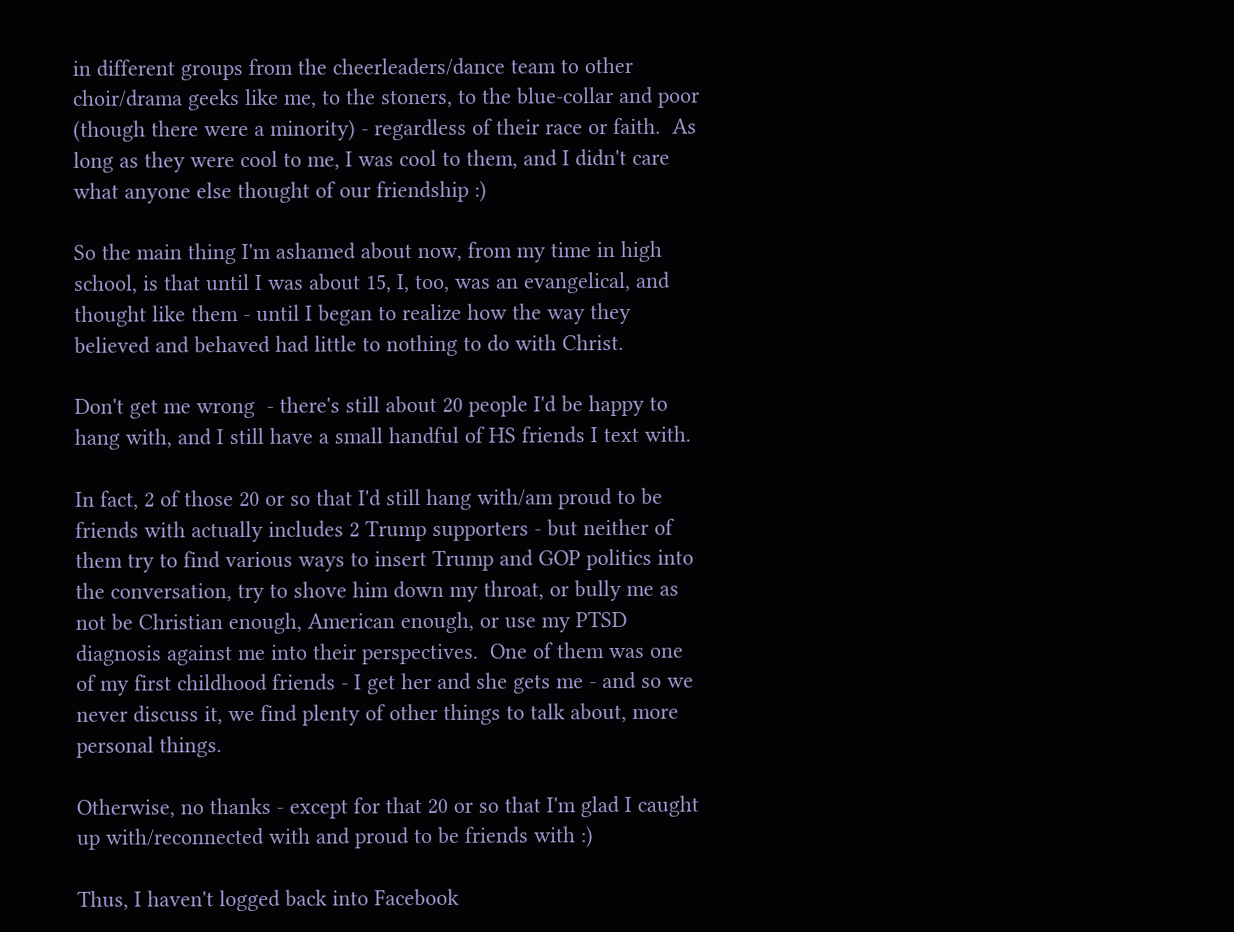in different groups from the cheerleaders/dance team to other choir/drama geeks like me, to the stoners, to the blue-collar and poor (though there were a minority) - regardless of their race or faith.  As long as they were cool to me, I was cool to them, and I didn't care what anyone else thought of our friendship :)

So the main thing I'm ashamed about now, from my time in high school, is that until I was about 15, I, too, was an evangelical, and thought like them - until I began to realize how the way they believed and behaved had little to nothing to do with Christ.

Don't get me wrong  - there's still about 20 people I'd be happy to hang with, and I still have a small handful of HS friends I text with.

In fact, 2 of those 20 or so that I'd still hang with/am proud to be friends with actually includes 2 Trump supporters - but neither of them try to find various ways to insert Trump and GOP politics into the conversation, try to shove him down my throat, or bully me as not be Christian enough, American enough, or use my PTSD diagnosis against me into their perspectives.  One of them was one of my first childhood friends - I get her and she gets me - and so we never discuss it, we find plenty of other things to talk about, more personal things.

Otherwise, no thanks - except for that 20 or so that I'm glad I caught up with/reconnected with and proud to be friends with :)

Thus, I haven't logged back into Facebook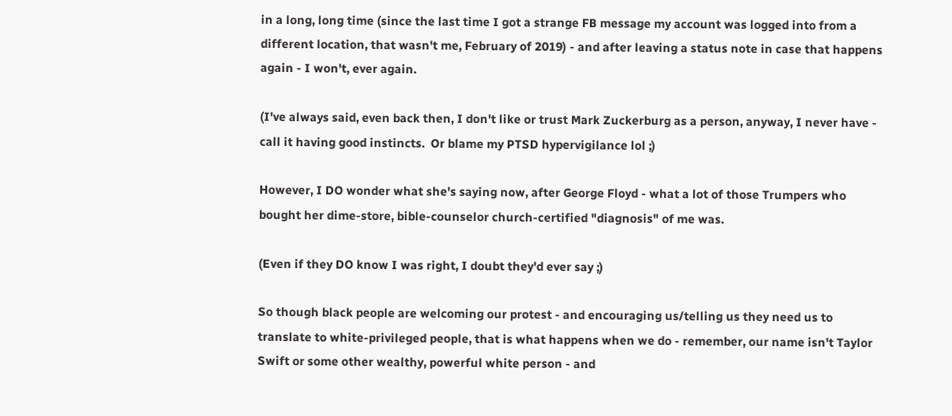in a long, long time (since the last time I got a strange FB message my account was logged into from a different location, that wasn't me, February of 2019) - and after leaving a status note in case that happens again - I won't, ever again.

(I've always said, even back then, I don't like or trust Mark Zuckerburg as a person, anyway, I never have - call it having good instincts.  Or blame my PTSD hypervigilance lol ;)

However, I DO wonder what she's saying now, after George Floyd - what a lot of those Trumpers who bought her dime-store, bible-counselor church-certified "diagnosis" of me was.

(Even if they DO know I was right, I doubt they'd ever say ;)

So though black people are welcoming our protest - and encouraging us/telling us they need us to translate to white-privileged people, that is what happens when we do - remember, our name isn't Taylor Swift or some other wealthy, powerful white person - and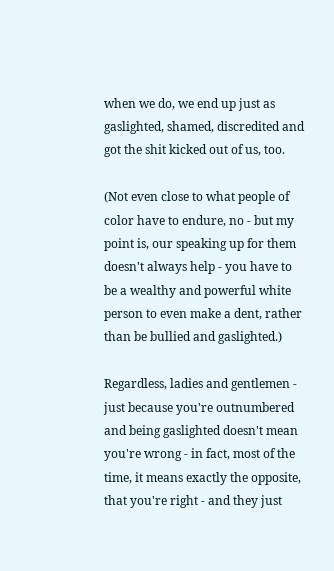when we do, we end up just as gaslighted, shamed, discredited and got the shit kicked out of us, too.

(Not even close to what people of color have to endure, no - but my point is, our speaking up for them doesn't always help - you have to be a wealthy and powerful white person to even make a dent, rather than be bullied and gaslighted.)

Regardless, ladies and gentlemen - just because you're outnumbered and being gaslighted doesn't mean you're wrong - in fact, most of the time, it means exactly the opposite, that you're right - and they just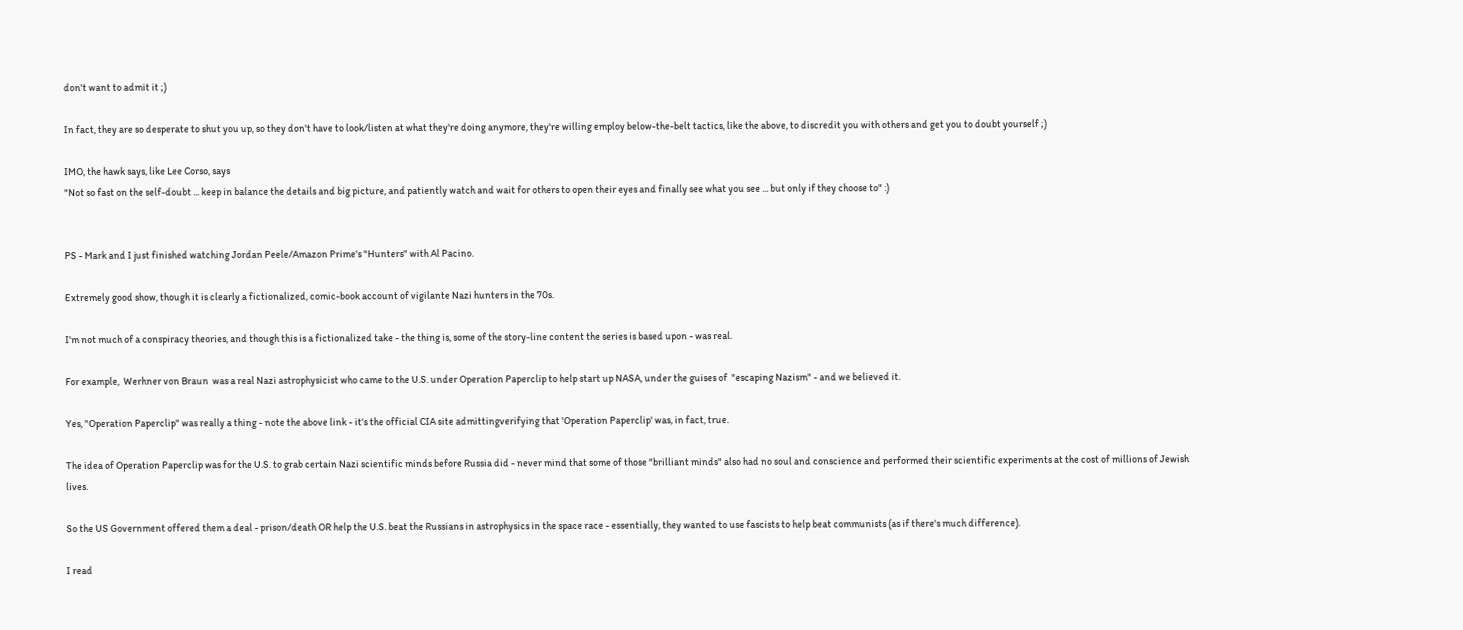don't want to admit it ;)

In fact, they are so desperate to shut you up, so they don't have to look/listen at what they're doing anymore, they're willing employ below-the-belt tactics, like the above, to discredit you with others and get you to doubt yourself ;)

IMO, the hawk says, like Lee Corso, says
"Not so fast on the self-doubt ... keep in balance the details and big picture, and patiently watch and wait for others to open their eyes and finally see what you see ... but only if they choose to" :)


PS - Mark and I just finished watching Jordan Peele/Amazon Prime's "Hunters" with Al Pacino.

Extremely good show, though it is clearly a fictionalized, comic-book account of vigilante Nazi hunters in the 70s.

I'm not much of a conspiracy theories, and though this is a fictionalized take - the thing is, some of the story-line content the series is based upon - was real.

For example,  Werhner von Braun  was a real Nazi astrophysicist who came to the U.S. under Operation Paperclip to help start up NASA, under the guises of  "escaping Nazism" - and we believed it.

Yes, "Operation Paperclip" was really a thing - note the above link - it's the official CIA site admittingverifying that 'Operation Paperclip' was, in fact, true.

The idea of Operation Paperclip was for the U.S. to grab certain Nazi scientific minds before Russia did - never mind that some of those "brilliant minds" also had no soul and conscience and performed their scientific experiments at the cost of millions of Jewish lives.

So the US Government offered them a deal - prison/death OR help the U.S. beat the Russians in astrophysics in the space race - essentially, they wanted to use fascists to help beat communists (as if there's much difference).

I read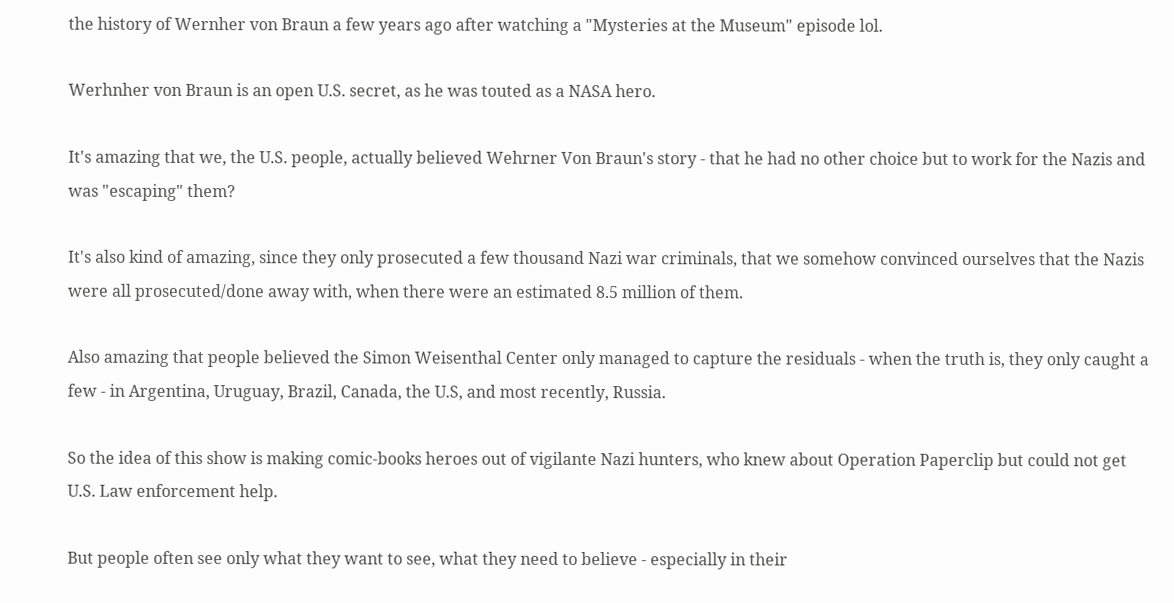the history of Wernher von Braun a few years ago after watching a "Mysteries at the Museum" episode lol.

Werhnher von Braun is an open U.S. secret, as he was touted as a NASA hero.

It's amazing that we, the U.S. people, actually believed Wehrner Von Braun's story - that he had no other choice but to work for the Nazis and was "escaping" them?

It's also kind of amazing, since they only prosecuted a few thousand Nazi war criminals, that we somehow convinced ourselves that the Nazis were all prosecuted/done away with, when there were an estimated 8.5 million of them.

Also amazing that people believed the Simon Weisenthal Center only managed to capture the residuals - when the truth is, they only caught a few - in Argentina, Uruguay, Brazil, Canada, the U.S, and most recently, Russia.

So the idea of this show is making comic-books heroes out of vigilante Nazi hunters, who knew about Operation Paperclip but could not get U.S. Law enforcement help.

But people often see only what they want to see, what they need to believe - especially in their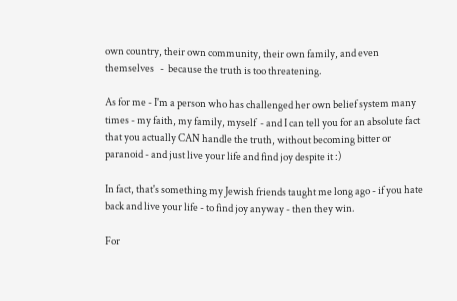own country, their own community, their own family, and even themselves   -  because the truth is too threatening.

As for me - I'm a person who has challenged her own belief system many times - my faith, my family, myself  - and I can tell you for an absolute fact that you actually CAN handle the truth, without becoming bitter or paranoid - and just live your life and find joy despite it :)

In fact, that's something my Jewish friends taught me long ago - if you hate back and live your life - to find joy anyway - then they win.

For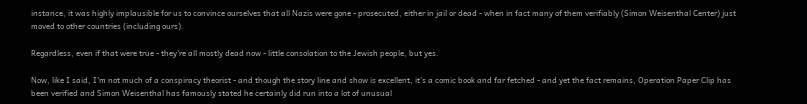instance, it was highly implausible for us to convince ourselves that all Nazis were gone - prosecuted, either in jail or dead - when in fact many of them verifiably (Simon Weisenthal Center) just moved to other countries (including ours).

Regardless, even if that were true - they're all mostly dead now - little consolation to the Jewish people, but yes.

Now, like I said, I'm not much of a conspiracy theorist - and though the story line and show is excellent, it's a comic book and far fetched - and yet the fact remains, Operation Paper Clip has been verified and Simon Weisenthal has famously stated he certainly did run into a lot of unusual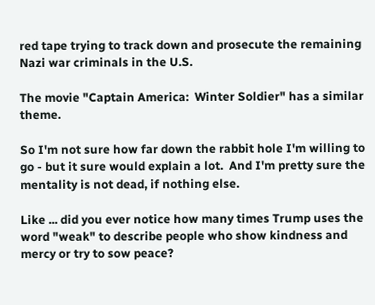red tape trying to track down and prosecute the remaining Nazi war criminals in the U.S.

The movie "Captain America:  Winter Soldier" has a similar theme.

So I'm not sure how far down the rabbit hole I'm willing to go - but it sure would explain a lot.  And I'm pretty sure the mentality is not dead, if nothing else.

Like ... did you ever notice how many times Trump uses the word "weak" to describe people who show kindness and mercy or try to sow peace?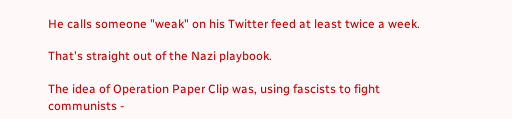He calls someone "weak" on his Twitter feed at least twice a week.

That's straight out of the Nazi playbook.

The idea of Operation Paper Clip was, using fascists to fight communists -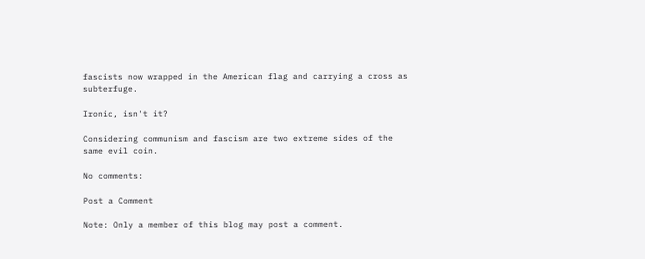fascists now wrapped in the American flag and carrying a cross as subterfuge.

Ironic, isn't it?

Considering communism and fascism are two extreme sides of the same evil coin.

No comments:

Post a Comment

Note: Only a member of this blog may post a comment.